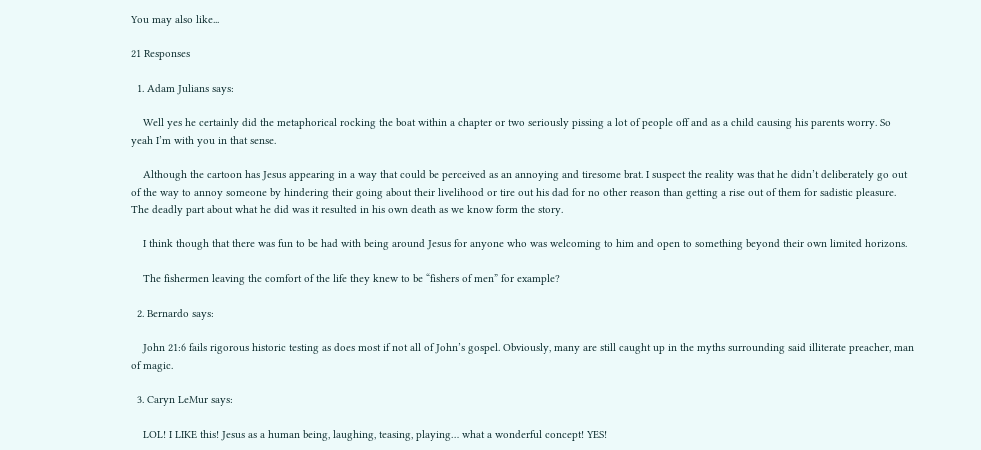You may also like...

21 Responses

  1. Adam Julians says:

    Well yes he certainly did the metaphorical rocking the boat within a chapter or two seriously pissing a lot of people off and as a child causing his parents worry. So yeah I’m with you in that sense.

    Although the cartoon has Jesus appearing in a way that could be perceived as an annoying and tiresome brat. I suspect the reality was that he didn’t deliberately go out of the way to annoy someone by hindering their going about their livelihood or tire out his dad for no other reason than getting a rise out of them for sadistic pleasure. The deadly part about what he did was it resulted in his own death as we know form the story.

    I think though that there was fun to be had with being around Jesus for anyone who was welcoming to him and open to something beyond their own limited horizons.

    The fishermen leaving the comfort of the life they knew to be “fishers of men” for example?

  2. Bernardo says:

    John 21:6 fails rigorous historic testing as does most if not all of John’s gospel. Obviously, many are still caught up in the myths surrounding said illiterate preacher, man of magic.

  3. Caryn LeMur says:

    LOL! I LIKE this! Jesus as a human being, laughing, teasing, playing… what a wonderful concept! YES!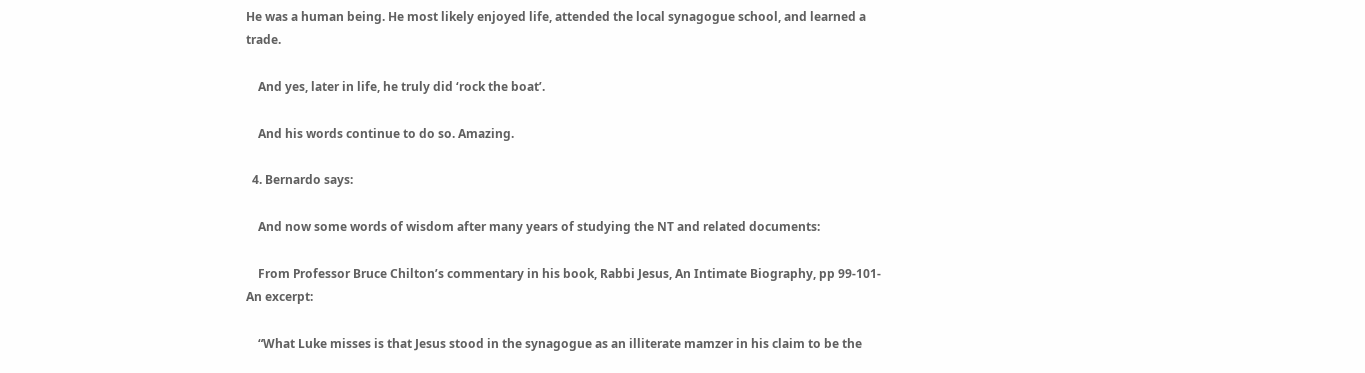He was a human being. He most likely enjoyed life, attended the local synagogue school, and learned a trade.

    And yes, later in life, he truly did ‘rock the boat’.

    And his words continue to do so. Amazing.

  4. Bernardo says:

    And now some words of wisdom after many years of studying the NT and related documents:

    From Professor Bruce Chilton’s commentary in his book, Rabbi Jesus, An Intimate Biography, pp 99-101- An excerpt:

    “What Luke misses is that Jesus stood in the synagogue as an illiterate mamzer in his claim to be the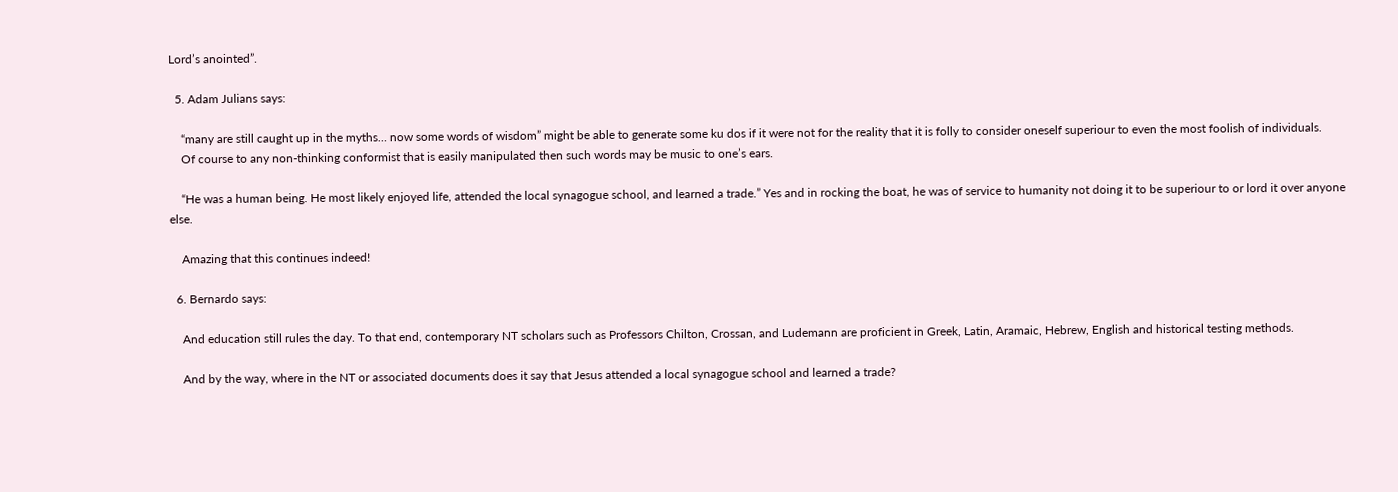Lord’s anointed”.

  5. Adam Julians says:

    “many are still caught up in the myths… now some words of wisdom” might be able to generate some ku dos if it were not for the reality that it is folly to consider oneself superiour to even the most foolish of individuals.
    Of course to any non-thinking conformist that is easily manipulated then such words may be music to one’s ears.

    “He was a human being. He most likely enjoyed life, attended the local synagogue school, and learned a trade.” Yes and in rocking the boat, he was of service to humanity not doing it to be superiour to or lord it over anyone else.

    Amazing that this continues indeed!

  6. Bernardo says:

    And education still rules the day. To that end, contemporary NT scholars such as Professors Chilton, Crossan, and Ludemann are proficient in Greek, Latin, Aramaic, Hebrew, English and historical testing methods.

    And by the way, where in the NT or associated documents does it say that Jesus attended a local synagogue school and learned a trade?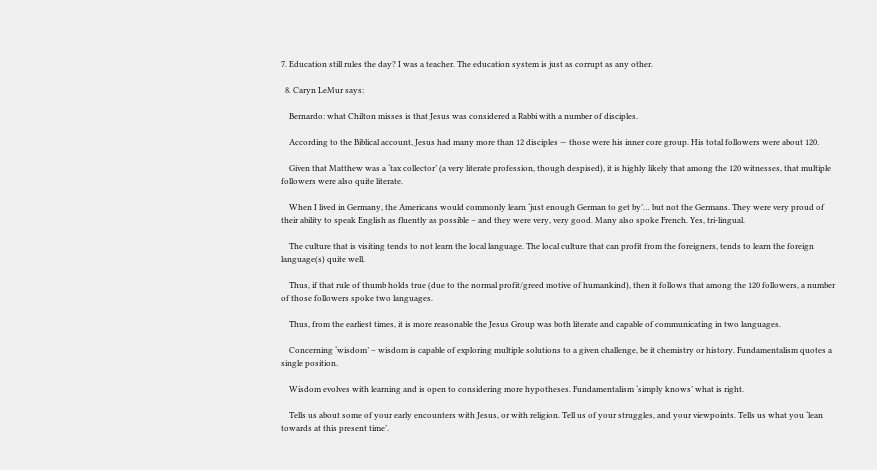7. Education still rules the day? I was a teacher. The education system is just as corrupt as any other.

  8. Caryn LeMur says:

    Bernardo: what Chilton misses is that Jesus was considered a Rabbi with a number of disciples.

    According to the Biblical account, Jesus had many more than 12 disciples — those were his inner core group. His total followers were about 120.

    Given that Matthew was a ‘tax collector’ (a very literate profession, though despised), it is highly likely that among the 120 witnesses, that multiple followers were also quite literate.

    When I lived in Germany, the Americans would commonly learn ‘just enough German to get by’… but not the Germans. They were very proud of their ability to speak English as fluently as possible – and they were very, very good. Many also spoke French. Yes, tri-lingual.

    The culture that is visiting tends to not learn the local language. The local culture that can profit from the foreigners, tends to learn the foreign language(s) quite well.

    Thus, if that rule of thumb holds true (due to the normal profit/greed motive of humankind), then it follows that among the 120 followers, a number of those followers spoke two languages.

    Thus, from the earliest times, it is more reasonable the Jesus Group was both literate and capable of communicating in two languages.

    Concerning ‘wisdom’ – wisdom is capable of exploring multiple solutions to a given challenge, be it chemistry or history. Fundamentalism quotes a single position.

    Wisdom evolves with learning and is open to considering more hypotheses. Fundamentalism ‘simply knows’ what is right.

    Tells us about some of your early encounters with Jesus, or with religion. Tell us of your struggles, and your viewpoints. Tells us what you ‘lean towards at this present time’.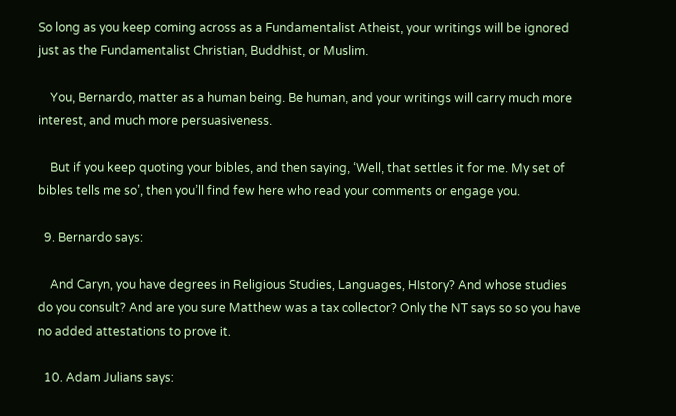So long as you keep coming across as a Fundamentalist Atheist, your writings will be ignored just as the Fundamentalist Christian, Buddhist, or Muslim.

    You, Bernardo, matter as a human being. Be human, and your writings will carry much more interest, and much more persuasiveness.

    But if you keep quoting your bibles, and then saying, ‘Well, that settles it for me. My set of bibles tells me so’, then you’ll find few here who read your comments or engage you.

  9. Bernardo says:

    And Caryn, you have degrees in Religious Studies, Languages, HIstory? And whose studies do you consult? And are you sure Matthew was a tax collector? Only the NT says so so you have no added attestations to prove it.

  10. Adam Julians says: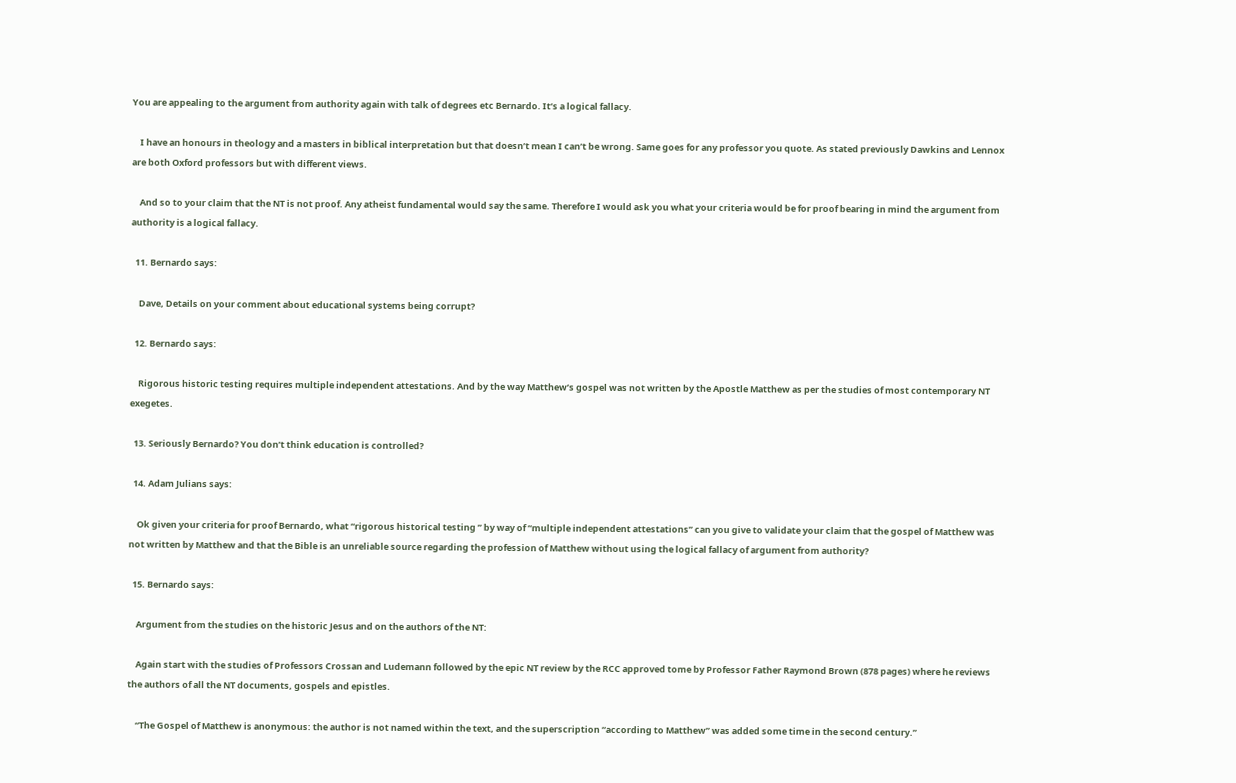You are appealing to the argument from authority again with talk of degrees etc Bernardo. It’s a logical fallacy.

    I have an honours in theology and a masters in biblical interpretation but that doesn’t mean I can’t be wrong. Same goes for any professor you quote. As stated previously Dawkins and Lennox are both Oxford professors but with different views.

    And so to your claim that the NT is not proof. Any atheist fundamental would say the same. Therefore I would ask you what your criteria would be for proof bearing in mind the argument from authority is a logical fallacy.

  11. Bernardo says:

    Dave, Details on your comment about educational systems being corrupt?

  12. Bernardo says:

    Rigorous historic testing requires multiple independent attestations. And by the way Matthew’s gospel was not written by the Apostle Matthew as per the studies of most contemporary NT exegetes.

  13. Seriously Bernardo? You don’t think education is controlled?

  14. Adam Julians says:

    Ok given your criteria for proof Bernardo, what “rigorous historical testing ” by way of “multiple independent attestations” can you give to validate your claim that the gospel of Matthew was not written by Matthew and that the Bible is an unreliable source regarding the profession of Matthew without using the logical fallacy of argument from authority?

  15. Bernardo says:

    Argument from the studies on the historic Jesus and on the authors of the NT:

    Again start with the studies of Professors Crossan and Ludemann followed by the epic NT review by the RCC approved tome by Professor Father Raymond Brown (878 pages) where he reviews the authors of all the NT documents, gospels and epistles.

    “The Gospel of Matthew is anonymous: the author is not named within the text, and the superscription “according to Matthew” was added some time in the second century.”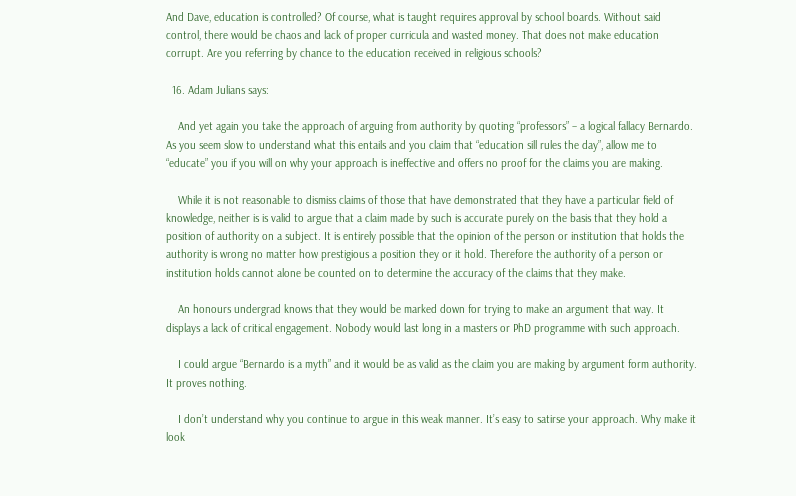And Dave, education is controlled? Of course, what is taught requires approval by school boards. Without said control, there would be chaos and lack of proper curricula and wasted money. That does not make education corrupt. Are you referring by chance to the education received in religious schools?

  16. Adam Julians says:

    And yet again you take the approach of arguing from authority by quoting “professors” – a logical fallacy Bernardo. As you seem slow to understand what this entails and you claim that “education sill rules the day”, allow me to “educate” you if you will on why your approach is ineffective and offers no proof for the claims you are making.

    While it is not reasonable to dismiss claims of those that have demonstrated that they have a particular field of knowledge, neither is is valid to argue that a claim made by such is accurate purely on the basis that they hold a position of authority on a subject. It is entirely possible that the opinion of the person or institution that holds the authority is wrong no matter how prestigious a position they or it hold. Therefore the authority of a person or institution holds cannot alone be counted on to determine the accuracy of the claims that they make.

    An honours undergrad knows that they would be marked down for trying to make an argument that way. It displays a lack of critical engagement. Nobody would last long in a masters or PhD programme with such approach.

    I could argue “Bernardo is a myth” and it would be as valid as the claim you are making by argument form authority. It proves nothing.

    I don’t understand why you continue to argue in this weak manner. It’s easy to satirse your approach. Why make it look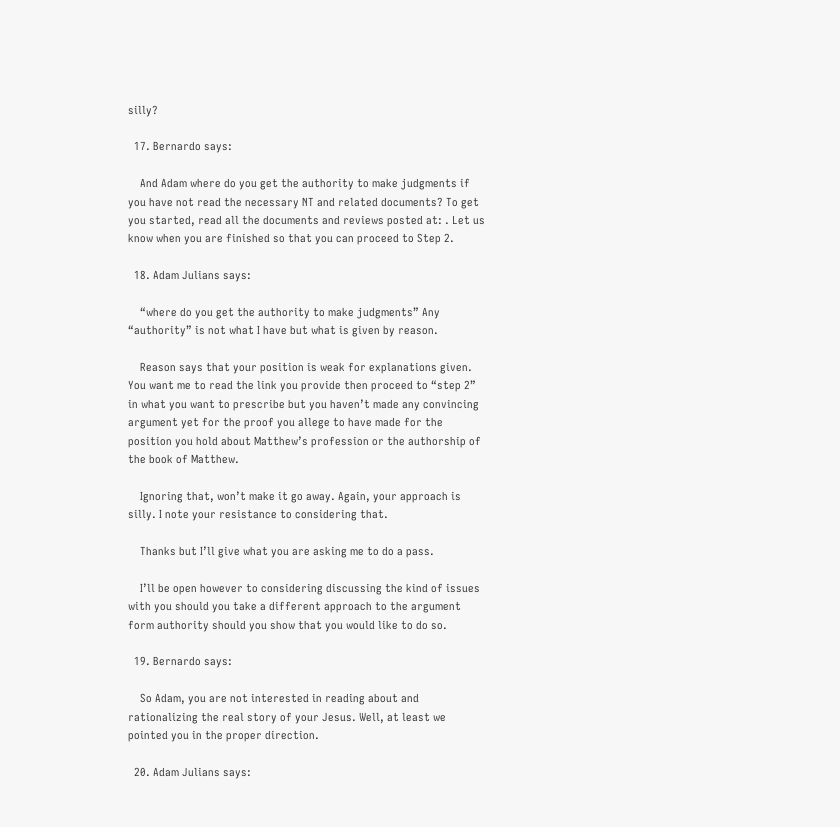silly?

  17. Bernardo says:

    And Adam where do you get the authority to make judgments if you have not read the necessary NT and related documents? To get you started, read all the documents and reviews posted at: . Let us know when you are finished so that you can proceed to Step 2.

  18. Adam Julians says:

    “where do you get the authority to make judgments” Any “authority” is not what I have but what is given by reason.

    Reason says that your position is weak for explanations given. You want me to read the link you provide then proceed to “step 2” in what you want to prescribe but you haven’t made any convincing argument yet for the proof you allege to have made for the position you hold about Matthew’s profession or the authorship of the book of Matthew.

    Ignoring that, won’t make it go away. Again, your approach is silly. I note your resistance to considering that.

    Thanks but I’ll give what you are asking me to do a pass.

    I’ll be open however to considering discussing the kind of issues with you should you take a different approach to the argument form authority should you show that you would like to do so.

  19. Bernardo says:

    So Adam, you are not interested in reading about and rationalizing the real story of your Jesus. Well, at least we pointed you in the proper direction.

  20. Adam Julians says: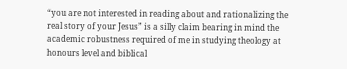“you are not interested in reading about and rationalizing the real story of your Jesus” is a silly claim bearing in mind the academic robustness required of me in studying theology at honours level and biblical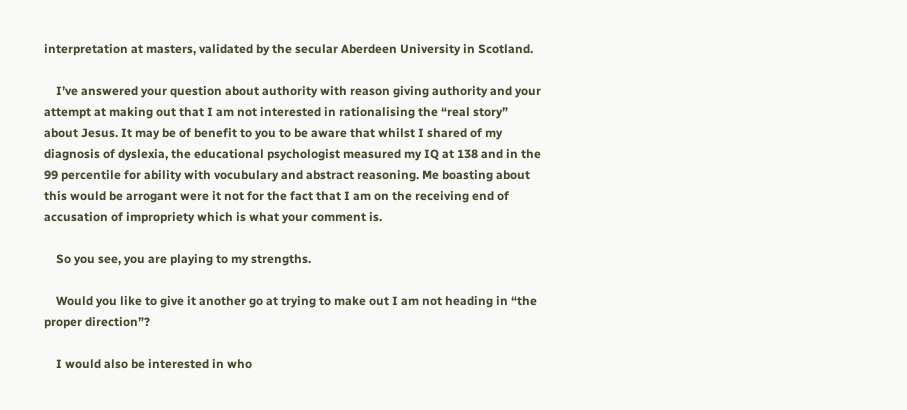interpretation at masters, validated by the secular Aberdeen University in Scotland.

    I’ve answered your question about authority with reason giving authority and your attempt at making out that I am not interested in rationalising the “real story” about Jesus. It may be of benefit to you to be aware that whilst I shared of my diagnosis of dyslexia, the educational psychologist measured my IQ at 138 and in the 99 percentile for ability with vocubulary and abstract reasoning. Me boasting about this would be arrogant were it not for the fact that I am on the receiving end of accusation of impropriety which is what your comment is.

    So you see, you are playing to my strengths.

    Would you like to give it another go at trying to make out I am not heading in “the proper direction”?

    I would also be interested in who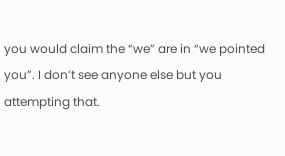you would claim the “we” are in “we pointed you”. I don’t see anyone else but you attempting that.